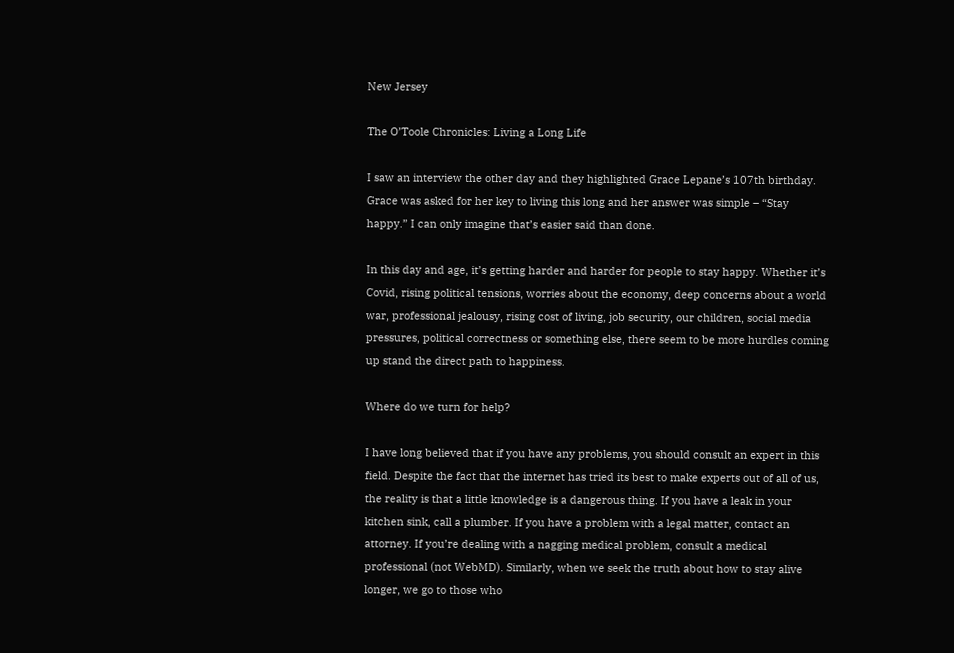New Jersey

The O’Toole Chronicles: Living a Long Life

I saw an interview the other day and they highlighted Grace Lepane’s 107th birthday. Grace was asked for her key to living this long and her answer was simple – “Stay happy.” I can only imagine that’s easier said than done.

In this day and age, it’s getting harder and harder for people to stay happy. Whether it’s Covid, rising political tensions, worries about the economy, deep concerns about a world war, professional jealousy, rising cost of living, job security, our children, social media pressures, political correctness or something else, there seem to be more hurdles coming up stand the direct path to happiness.

Where do we turn for help?

I have long believed that if you have any problems, you should consult an expert in this field. Despite the fact that the internet has tried its best to make experts out of all of us, the reality is that a little knowledge is a dangerous thing. If you have a leak in your kitchen sink, call a plumber. If you have a problem with a legal matter, contact an attorney. If you’re dealing with a nagging medical problem, consult a medical professional (not WebMD). Similarly, when we seek the truth about how to stay alive longer, we go to those who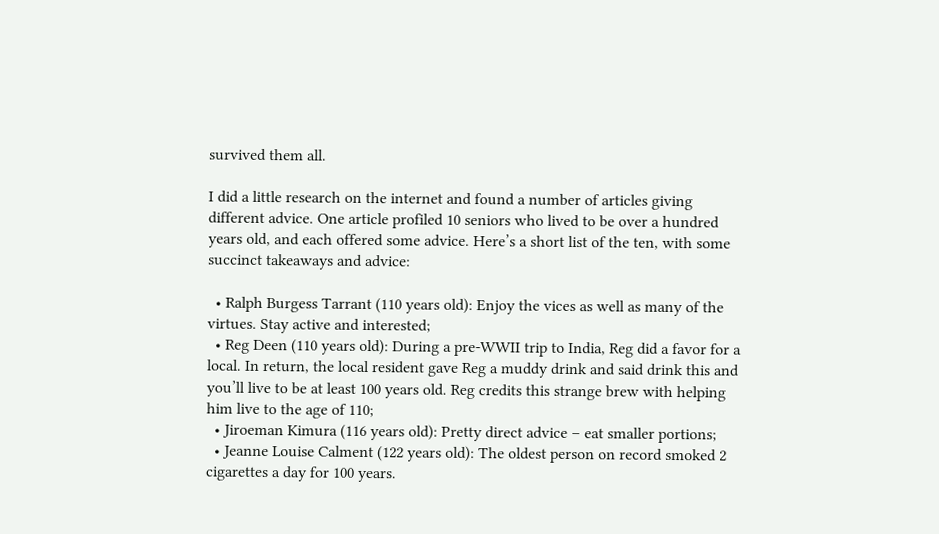survived them all.

I did a little research on the internet and found a number of articles giving different advice. One article profiled 10 seniors who lived to be over a hundred years old, and each offered some advice. Here’s a short list of the ten, with some succinct takeaways and advice:

  • Ralph Burgess Tarrant (110 years old): Enjoy the vices as well as many of the virtues. Stay active and interested;
  • Reg Deen (110 years old): During a pre-WWII trip to India, Reg did a favor for a local. In return, the local resident gave Reg a muddy drink and said drink this and you’ll live to be at least 100 years old. Reg credits this strange brew with helping him live to the age of 110;
  • Jiroeman Kimura (116 years old): Pretty direct advice – eat smaller portions;
  • Jeanne Louise Calment (122 years old): The oldest person on record smoked 2 cigarettes a day for 100 years.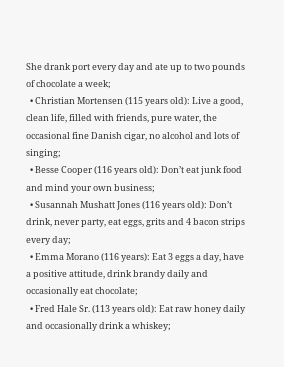She drank port every day and ate up to two pounds of chocolate a week;
  • Christian Mortensen (115 years old): Live a good, clean life, filled with friends, pure water, the occasional fine Danish cigar, no alcohol and lots of singing;
  • Besse Cooper (116 years old): Don’t eat junk food and mind your own business;
  • Susannah Mushatt Jones (116 years old): Don’t drink, never party, eat eggs, grits and 4 bacon strips every day;
  • Emma Morano (116 years): Eat 3 eggs a day, have a positive attitude, drink brandy daily and occasionally eat chocolate;
  • Fred Hale Sr. (113 years old): Eat raw honey daily and occasionally drink a whiskey;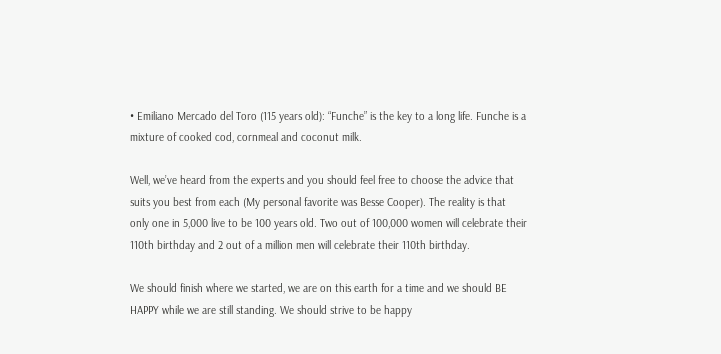• Emiliano Mercado del Toro (115 years old): “Funche” is the key to a long life. Funche is a mixture of cooked cod, cornmeal and coconut milk.

Well, we’ve heard from the experts and you should feel free to choose the advice that suits you best from each (My personal favorite was Besse Cooper). The reality is that only one in 5,000 live to be 100 years old. Two out of 100,000 women will celebrate their 110th birthday and 2 out of a million men will celebrate their 110th birthday.

We should finish where we started, we are on this earth for a time and we should BE HAPPY while we are still standing. We should strive to be happy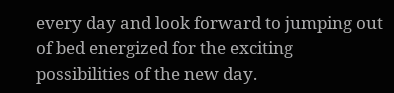every day and look forward to jumping out of bed energized for the exciting possibilities of the new day.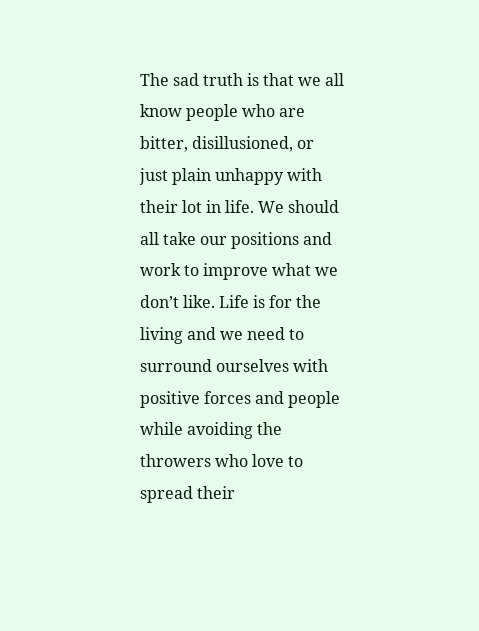The sad truth is that we all know people who are bitter, disillusioned, or just plain unhappy with their lot in life. We should all take our positions and work to improve what we don’t like. Life is for the living and we need to surround ourselves with positive forces and people while avoiding the throwers who love to spread their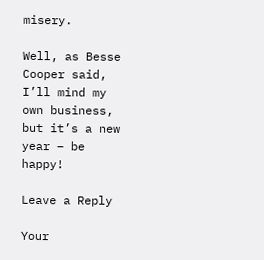misery.

Well, as Besse Cooper said, I’ll mind my own business, but it’s a new year – be happy!

Leave a Reply

Your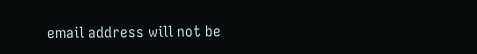email address will not be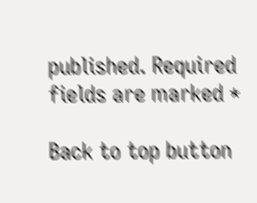published. Required fields are marked *

Back to top button